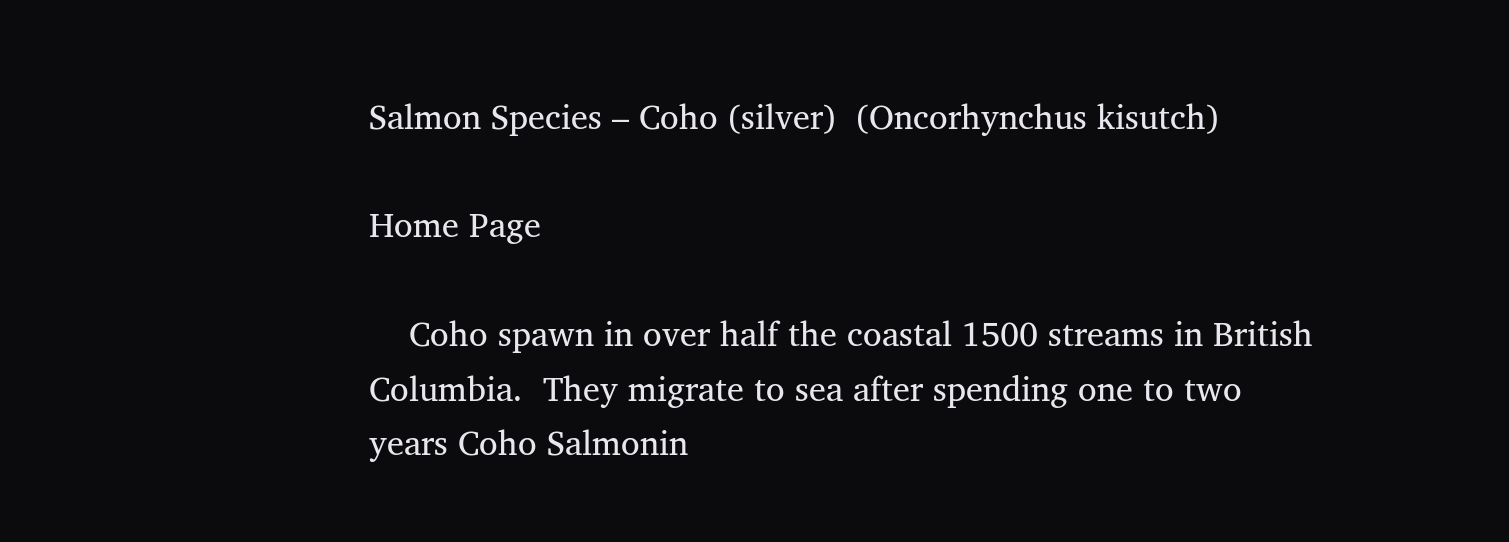Salmon Species – Coho (silver)  (Oncorhynchus kisutch)

Home Page

    Coho spawn in over half the coastal 1500 streams in British Columbia.  They migrate to sea after spending one to two years Coho Salmonin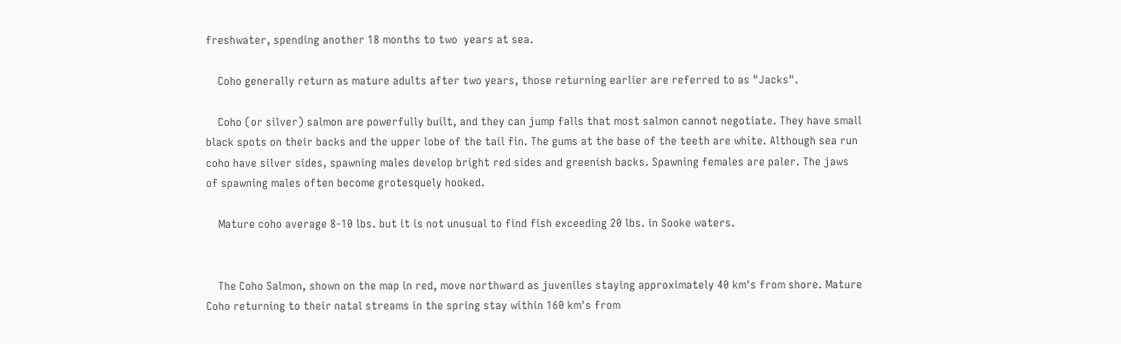freshwater, spending another 18 months to two  years at sea.

    Coho generally return as mature adults after two years, those returning earlier are referred to as "Jacks".

    Coho (or silver) salmon are powerfully built, and they can jump falls that most salmon cannot negotiate. They have small black spots on their backs and the upper lobe of the tail fin. The gums at the base of the teeth are white. Although sea run coho have silver sides, spawning males develop bright red sides and greenish backs. Spawning females are paler. The jaws of spawning males often become grotesquely hooked.

    Mature coho average 8-10 lbs. but it is not unusual to find fish exceeding 20 lbs. in Sooke waters.


    The Coho Salmon, shown on the map in red, move northward as juveniles staying approximately 40 km's from shore. Mature Coho returning to their natal streams in the spring stay within 160 km's from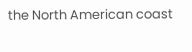the North American coast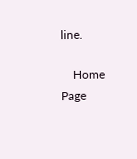line.

    Home Page